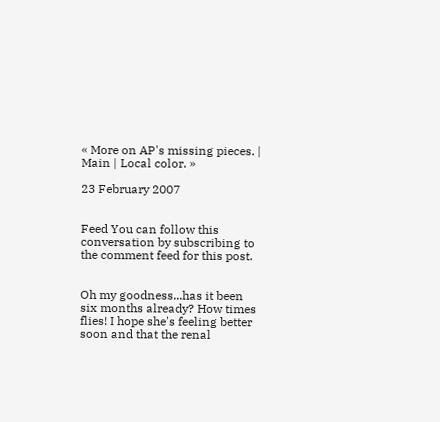« More on AP's missing pieces. | Main | Local color. »

23 February 2007


Feed You can follow this conversation by subscribing to the comment feed for this post.


Oh my goodness...has it been six months already? How times flies! I hope she's feeling better soon and that the renal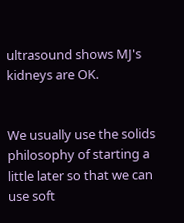ultrasound shows MJ's kidneys are OK.


We usually use the solids philosophy of starting a little later so that we can use soft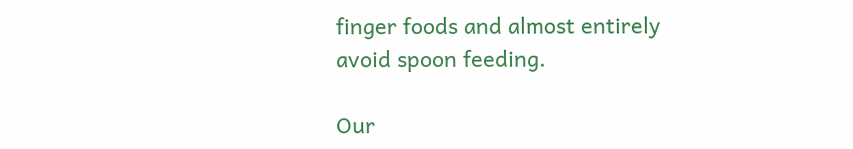finger foods and almost entirely avoid spoon feeding.

Our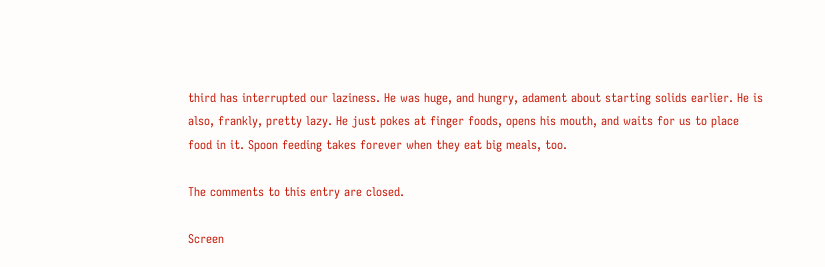third has interrupted our laziness. He was huge, and hungry, adament about starting solids earlier. He is also, frankly, pretty lazy. He just pokes at finger foods, opens his mouth, and waits for us to place food in it. Spoon feeding takes forever when they eat big meals, too.

The comments to this entry are closed.

Screen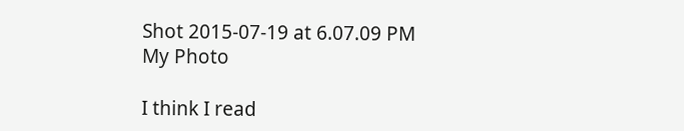Shot 2015-07-19 at 6.07.09 PM
My Photo

I think I read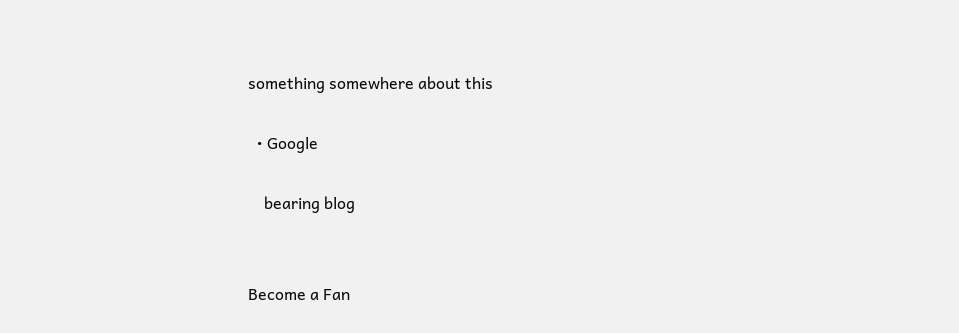something somewhere about this

  • Google

    bearing blog


Become a Fan